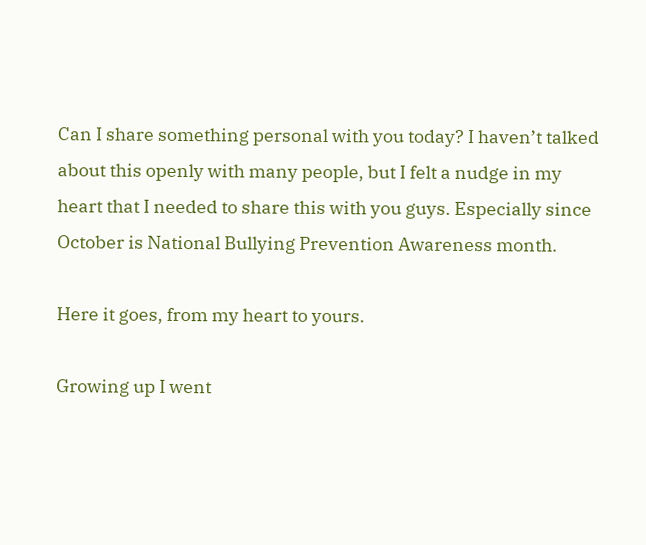Can I share something personal with you today? I haven’t talked about this openly with many people, but I felt a nudge in my heart that I needed to share this with you guys. Especially since October is National Bullying Prevention Awareness month.

Here it goes, from my heart to yours.

Growing up I went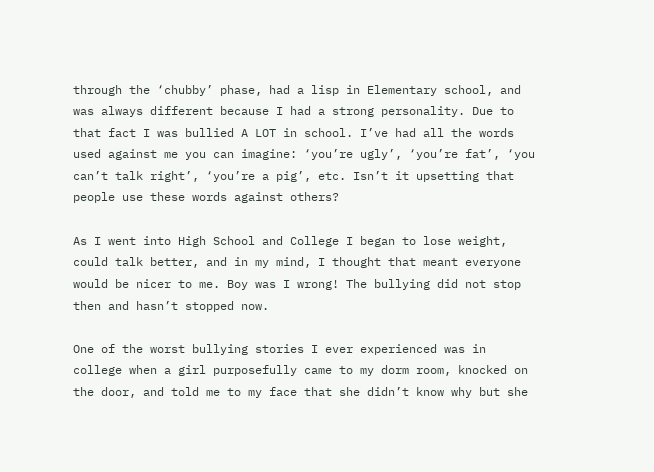through the ‘chubby’ phase, had a lisp in Elementary school, and was always different because I had a strong personality. Due to that fact I was bullied A LOT in school. I’ve had all the words used against me you can imagine: ‘you’re ugly’, ‘you’re fat’, ‘you can’t talk right’, ‘you’re a pig’, etc. Isn’t it upsetting that people use these words against others?

As I went into High School and College I began to lose weight, could talk better, and in my mind, I thought that meant everyone would be nicer to me. Boy was I wrong! The bullying did not stop then and hasn’t stopped now.

One of the worst bullying stories I ever experienced was in college when a girl purposefully came to my dorm room, knocked on the door, and told me to my face that she didn’t know why but she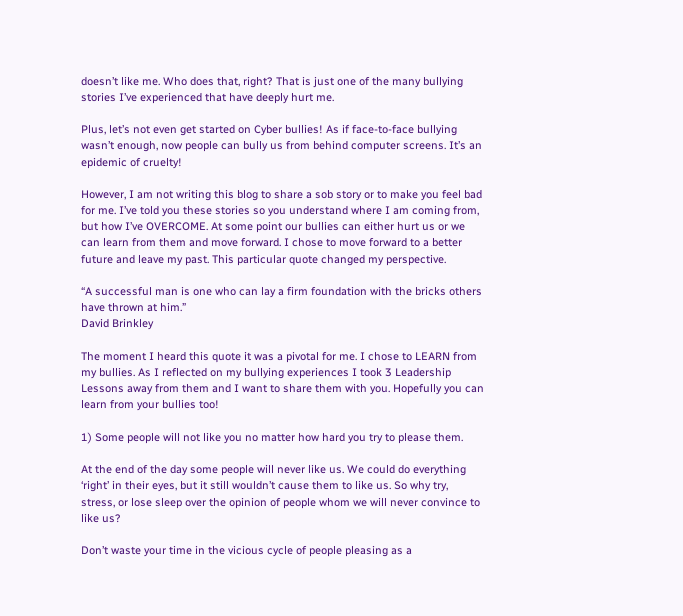doesn’t like me. Who does that, right? That is just one of the many bullying stories I’ve experienced that have deeply hurt me.

Plus, let’s not even get started on Cyber bullies! As if face-to-face bullying wasn’t enough, now people can bully us from behind computer screens. It’s an epidemic of cruelty!

However, I am not writing this blog to share a sob story or to make you feel bad for me. I’ve told you these stories so you understand where I am coming from, but how I’ve OVERCOME. At some point our bullies can either hurt us or we can learn from them and move forward. I chose to move forward to a better future and leave my past. This particular quote changed my perspective.

“A successful man is one who can lay a firm foundation with the bricks others have thrown at him.”
David Brinkley

The moment I heard this quote it was a pivotal for me. I chose to LEARN from my bullies. As I reflected on my bullying experiences I took 3 Leadership Lessons away from them and I want to share them with you. Hopefully you can learn from your bullies too!

1) Some people will not like you no matter how hard you try to please them.

At the end of the day some people will never like us. We could do everything ‘right’ in their eyes, but it still wouldn’t cause them to like us. So why try, stress, or lose sleep over the opinion of people whom we will never convince to like us?

Don’t waste your time in the vicious cycle of people pleasing as a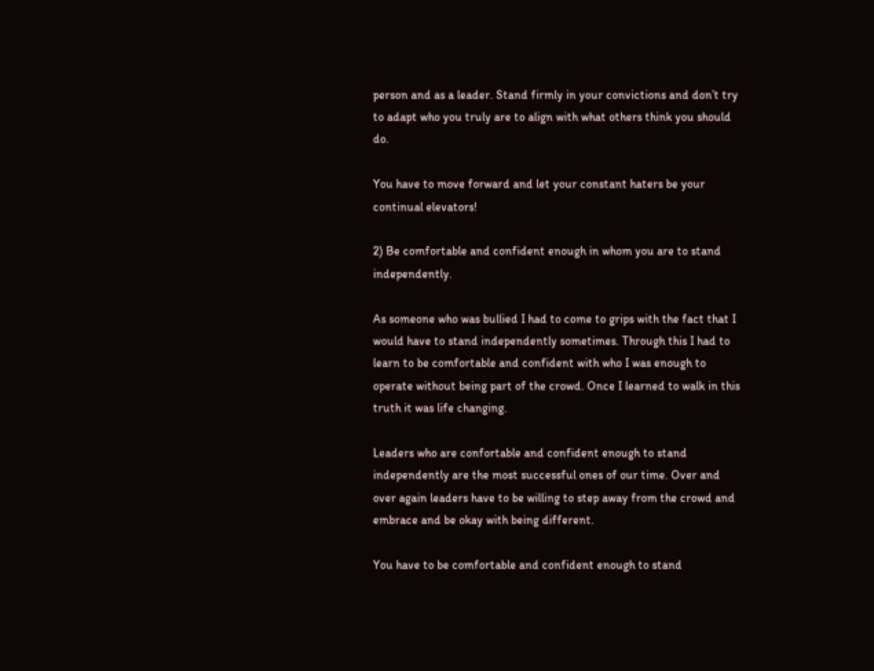person and as a leader. Stand firmly in your convictions and don’t try to adapt who you truly are to align with what others think you should do.

You have to move forward and let your constant haters be your continual elevators!

2) Be comfortable and confident enough in whom you are to stand independently.

As someone who was bullied I had to come to grips with the fact that I would have to stand independently sometimes. Through this I had to learn to be comfortable and confident with who I was enough to operate without being part of the crowd. Once I learned to walk in this truth it was life changing.

Leaders who are confortable and confident enough to stand independently are the most successful ones of our time. Over and over again leaders have to be willing to step away from the crowd and embrace and be okay with being different.

You have to be comfortable and confident enough to stand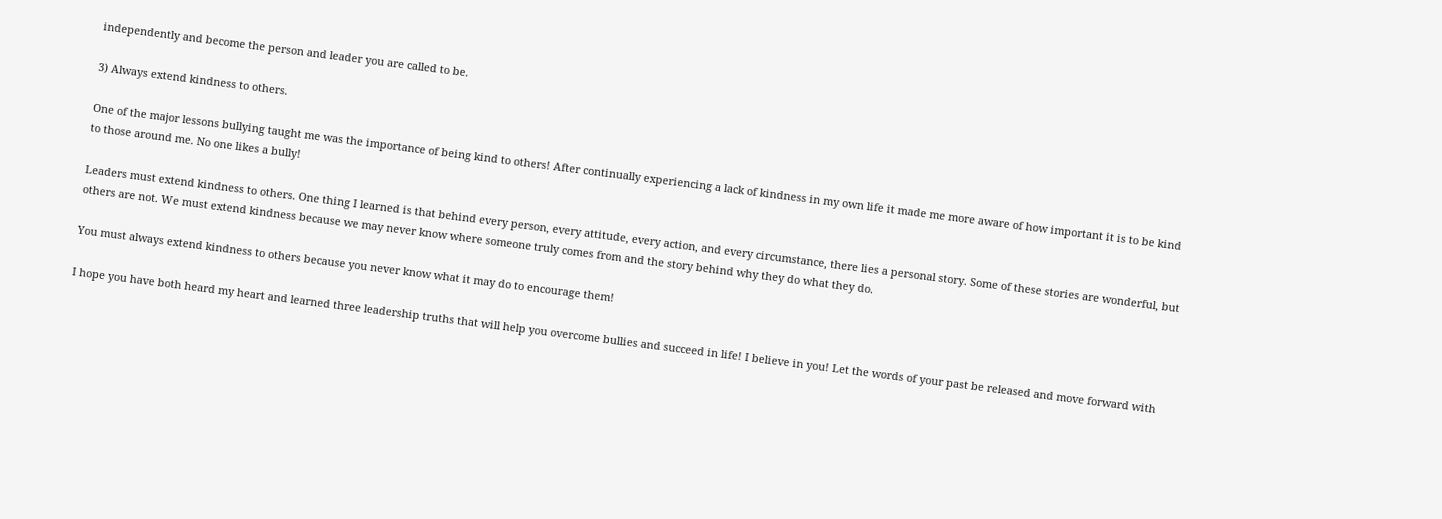independently and become the person and leader you are called to be.

3) Always extend kindness to others.

One of the major lessons bullying taught me was the importance of being kind to others! After continually experiencing a lack of kindness in my own life it made me more aware of how important it is to be kind to those around me. No one likes a bully!

Leaders must extend kindness to others. One thing I learned is that behind every person, every attitude, every action, and every circumstance, there lies a personal story. Some of these stories are wonderful, but others are not. We must extend kindness because we may never know where someone truly comes from and the story behind why they do what they do.

You must always extend kindness to others because you never know what it may do to encourage them!

I hope you have both heard my heart and learned three leadership truths that will help you overcome bullies and succeed in life! I believe in you! Let the words of your past be released and move forward with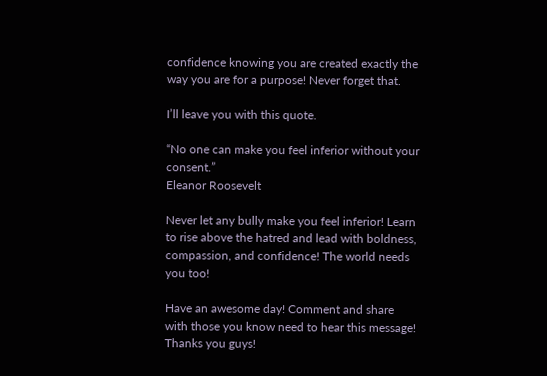confidence knowing you are created exactly the way you are for a purpose! Never forget that.

I’ll leave you with this quote.

“No one can make you feel inferior without your consent.”
Eleanor Roosevelt

Never let any bully make you feel inferior! Learn to rise above the hatred and lead with boldness, compassion, and confidence! The world needs you too!

Have an awesome day! Comment and share with those you know need to hear this message! Thanks you guys!